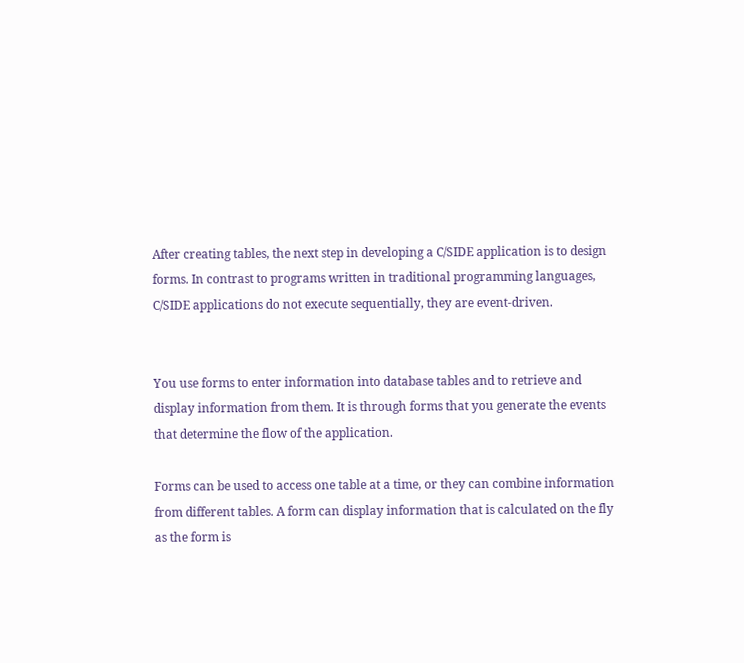After creating tables, the next step in developing a C/SIDE application is to design forms. In contrast to programs written in traditional programming languages, C/SIDE applications do not execute sequentially, they are event-driven.


You use forms to enter information into database tables and to retrieve and display information from them. It is through forms that you generate the events that determine the flow of the application.

Forms can be used to access one table at a time, or they can combine information from different tables. A form can display information that is calculated on the fly as the form is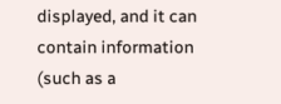displayed, and it can contain information (such as a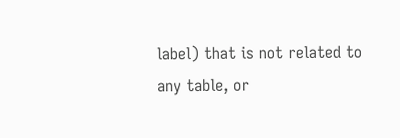label) that is not related to any table, or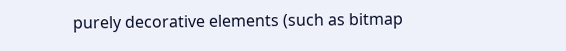purely decorative elements (such as bitmap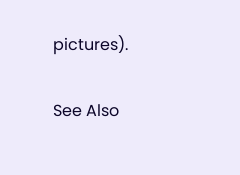pictures).

See Also